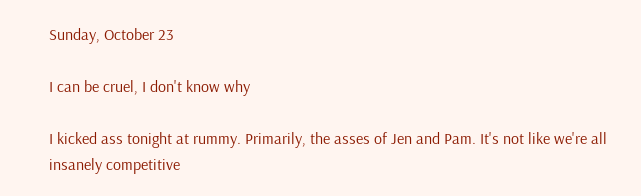Sunday, October 23

I can be cruel, I don't know why

I kicked ass tonight at rummy. Primarily, the asses of Jen and Pam. It's not like we're all insanely competitive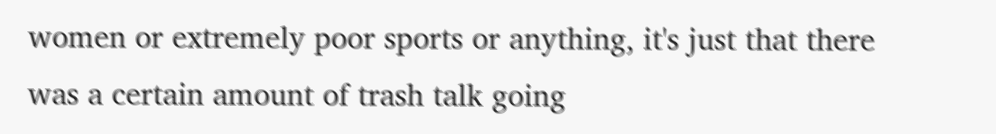women or extremely poor sports or anything, it's just that there was a certain amount of trash talk going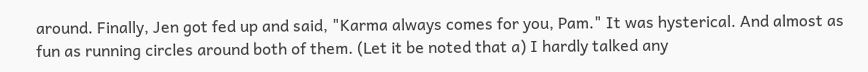around. Finally, Jen got fed up and said, "Karma always comes for you, Pam." It was hysterical. And almost as fun as running circles around both of them. (Let it be noted that a) I hardly talked any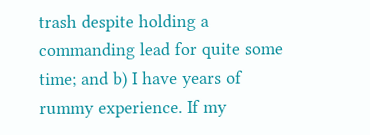trash despite holding a commanding lead for quite some time; and b) I have years of rummy experience. If my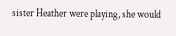sister Heather were playing, she would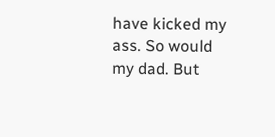have kicked my ass. So would my dad. But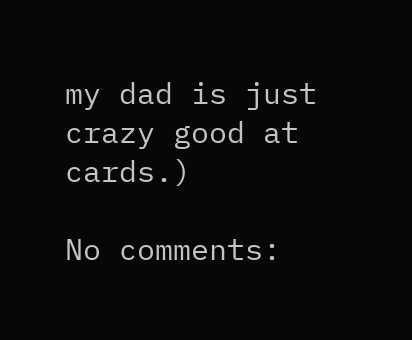my dad is just crazy good at cards.)

No comments: